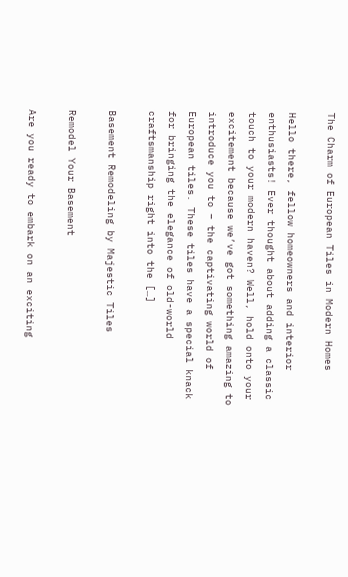The Charm of European Tiles in Modern Homes

Hello there, fellow homeowners and interior enthusiasts! Ever thought about adding a classic touch to your modern haven? Well, hold onto your excitement because we’ve got something amazing to introduce you to – the captivating world of European tiles. These tiles have a special knack for bringing the elegance of old-world craftsmanship right into the […]

Basement Remodeling by Majestic Tiles

Remodel Your Basement

Are you ready to embark on an exciting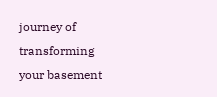journey of transforming your basement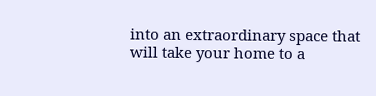into an extraordinary space that will take your home to a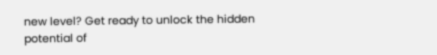new level? Get ready to unlock the hidden potential of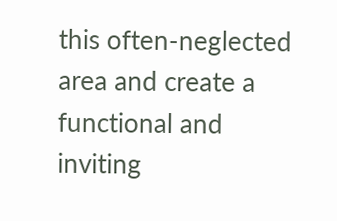this often-neglected area and create a functional and inviting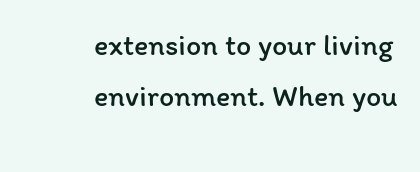extension to your living environment. When you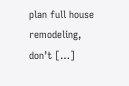plan full house remodeling, don’t […]